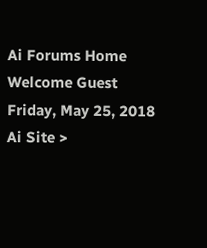Ai Forums Home Welcome Guest    Friday, May 25, 2018
Ai Site >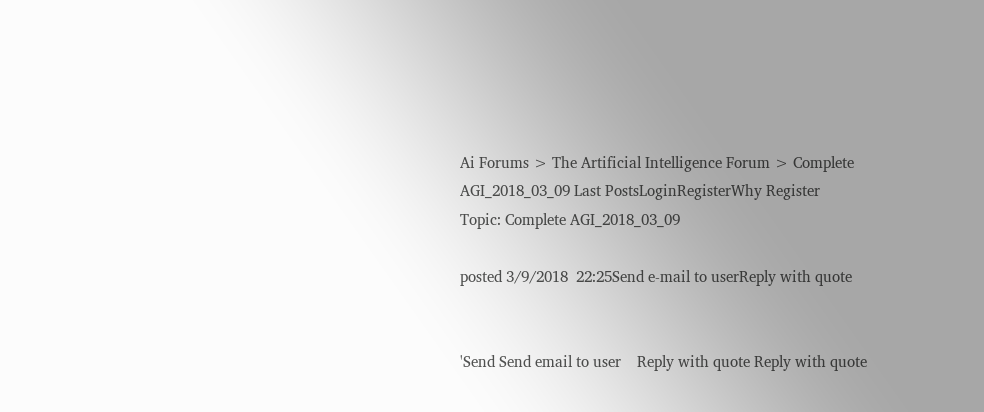Ai Forums > The Artificial Intelligence Forum > Complete AGI_2018_03_09 Last PostsLoginRegisterWhy Register
Topic: Complete AGI_2018_03_09

posted 3/9/2018  22:25Send e-mail to userReply with quote


'Send Send email to user    Reply with quote Reply with quote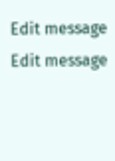Edit message Edit message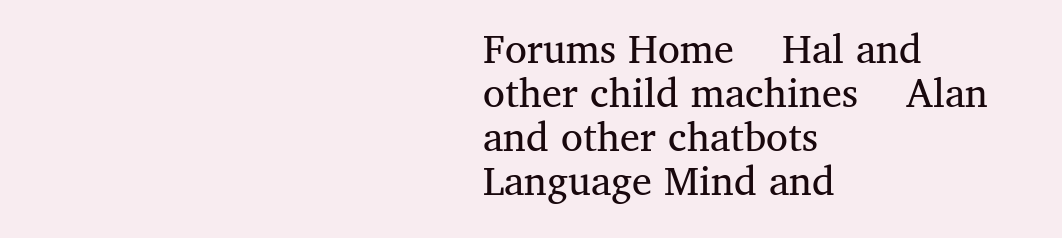Forums Home    Hal and other child machines    Alan and other chatbots    Language Mind and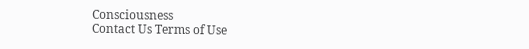Consciousness
Contact Us Terms of Use